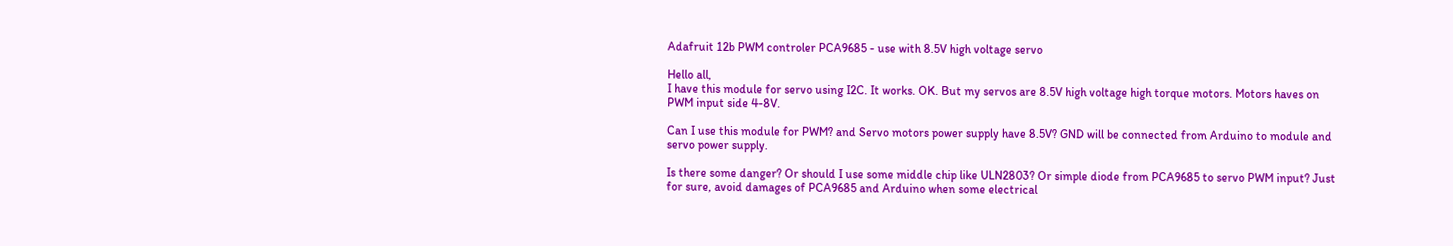Adafruit 12b PWM controler PCA9685 - use with 8.5V high voltage servo

Hello all,
I have this module for servo using I2C. It works. OK. But my servos are 8.5V high voltage high torque motors. Motors haves on PWM input side 4-8V.

Can I use this module for PWM? and Servo motors power supply have 8.5V? GND will be connected from Arduino to module and servo power supply.

Is there some danger? Or should I use some middle chip like ULN2803? Or simple diode from PCA9685 to servo PWM input? Just for sure, avoid damages of PCA9685 and Arduino when some electrical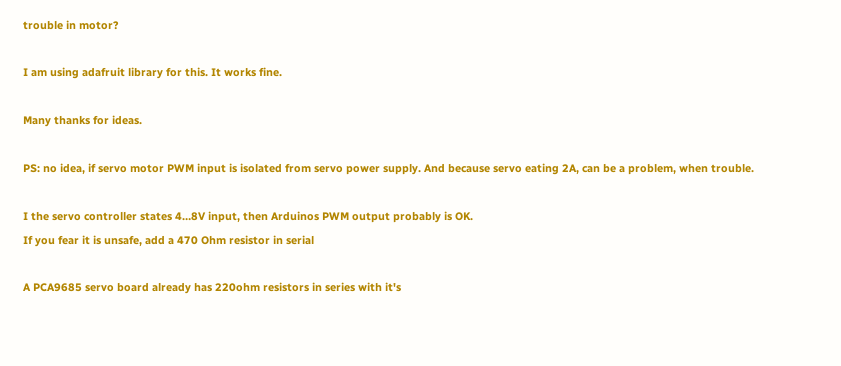trouble in motor?

I am using adafruit library for this. It works fine.

Many thanks for ideas.

PS: no idea, if servo motor PWM input is isolated from servo power supply. And because servo eating 2A, can be a problem, when trouble.

I the servo controller states 4…8V input, then Arduinos PWM output probably is OK.
If you fear it is unsafe, add a 470 Ohm resistor in serial

A PCA9685 servo board already has 220ohm resistors in series with it's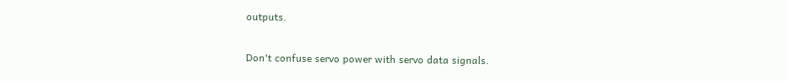outputs.

Don't confuse servo power with servo data signals.